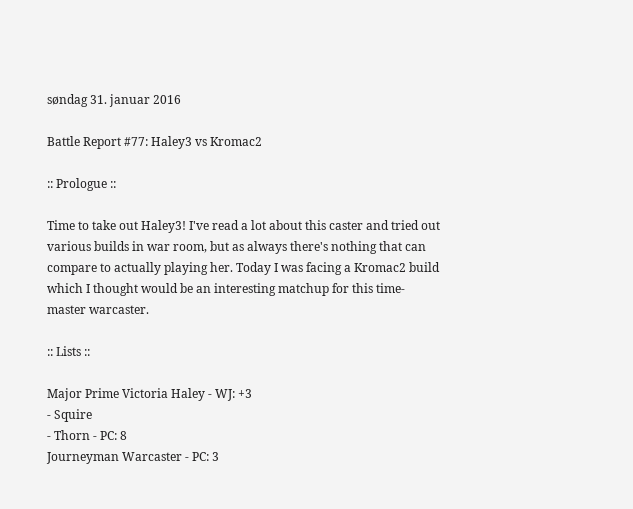søndag 31. januar 2016

Battle Report #77: Haley3 vs Kromac2

:: Prologue ::

Time to take out Haley3! I've read a lot about this caster and tried out various builds in war room, but as always there's nothing that can compare to actually playing her. Today I was facing a Kromac2 build which I thought would be an interesting matchup for this time-master warcaster.

:: Lists ::

Major Prime Victoria Haley - WJ: +3
- Squire
- Thorn - PC: 8
Journeyman Warcaster - PC: 3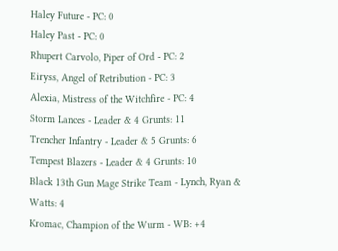Haley Future - PC: 0
Haley Past - PC: 0
Rhupert Carvolo, Piper of Ord - PC: 2
Eiryss, Angel of Retribution - PC: 3
Alexia, Mistress of the Witchfire - PC: 4
Storm Lances - Leader & 4 Grunts: 11
Trencher Infantry - Leader & 5 Grunts: 6
Tempest Blazers - Leader & 4 Grunts: 10
Black 13th Gun Mage Strike Team - Lynch, Ryan & Watts: 4
Kromac, Champion of the Wurm - WB: +4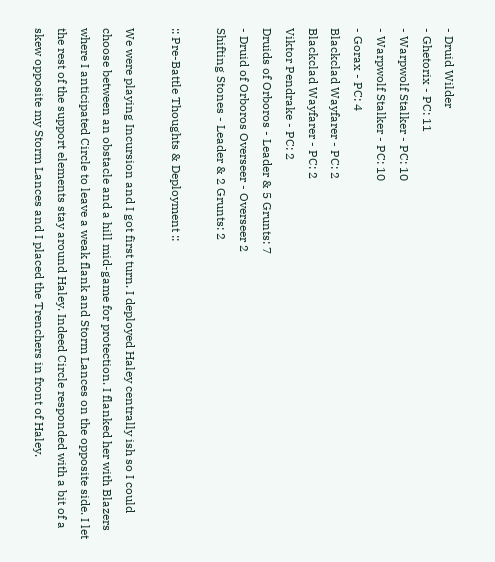- Druid Wilder
- Ghetorix - PC: 11
- Warpwolf Stalker - PC: 10
- Warpwolf Stalker - PC: 10
- Gorax - PC: 4
Blackclad Wayfarer - PC: 2
Blackclad Wayfarer - PC: 2
Viktor Pendrake - PC: 2
Druids of Orboros - Leader & 5 Grunts: 7
- Druid of Orboros Overseer - Overseer 2
Shifting Stones - Leader & 2 Grunts: 2

:: Pre-Battle Thoughts & Deployment ::

We were playing Incursion and I got first turn. I deployed Haley centrally ish so I could choose between an obstacle and a hill mid-game for protection. I flanked her with Blazers where I anticipated Circle to leave a weak flank and Storm Lances on the opposite side. I let the rest of the support elements stay around Haley. Indeed Circle responded with a bit of a skew opposite my Storm Lances and I placed the Trenchers in front of Haley.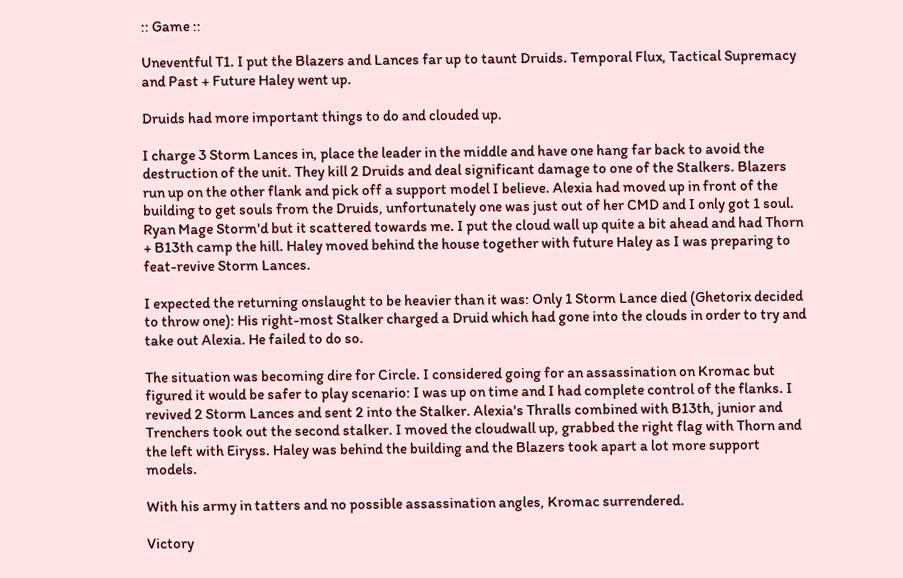:: Game ::

Uneventful T1. I put the Blazers and Lances far up to taunt Druids. Temporal Flux, Tactical Supremacy and Past + Future Haley went up.

Druids had more important things to do and clouded up.

I charge 3 Storm Lances in, place the leader in the middle and have one hang far back to avoid the destruction of the unit. They kill 2 Druids and deal significant damage to one of the Stalkers. Blazers run up on the other flank and pick off a support model I believe. Alexia had moved up in front of the building to get souls from the Druids, unfortunately one was just out of her CMD and I only got 1 soul. Ryan Mage Storm'd but it scattered towards me. I put the cloud wall up quite a bit ahead and had Thorn + B13th camp the hill. Haley moved behind the house together with future Haley as I was preparing to feat-revive Storm Lances.

I expected the returning onslaught to be heavier than it was: Only 1 Storm Lance died (Ghetorix decided to throw one): His right-most Stalker charged a Druid which had gone into the clouds in order to try and take out Alexia. He failed to do so.

The situation was becoming dire for Circle. I considered going for an assassination on Kromac but figured it would be safer to play scenario: I was up on time and I had complete control of the flanks. I revived 2 Storm Lances and sent 2 into the Stalker. Alexia's Thralls combined with B13th, junior and Trenchers took out the second stalker. I moved the cloudwall up, grabbed the right flag with Thorn and the left with Eiryss. Haley was behind the building and the Blazers took apart a lot more support models.

With his army in tatters and no possible assassination angles, Kromac surrendered.

Victory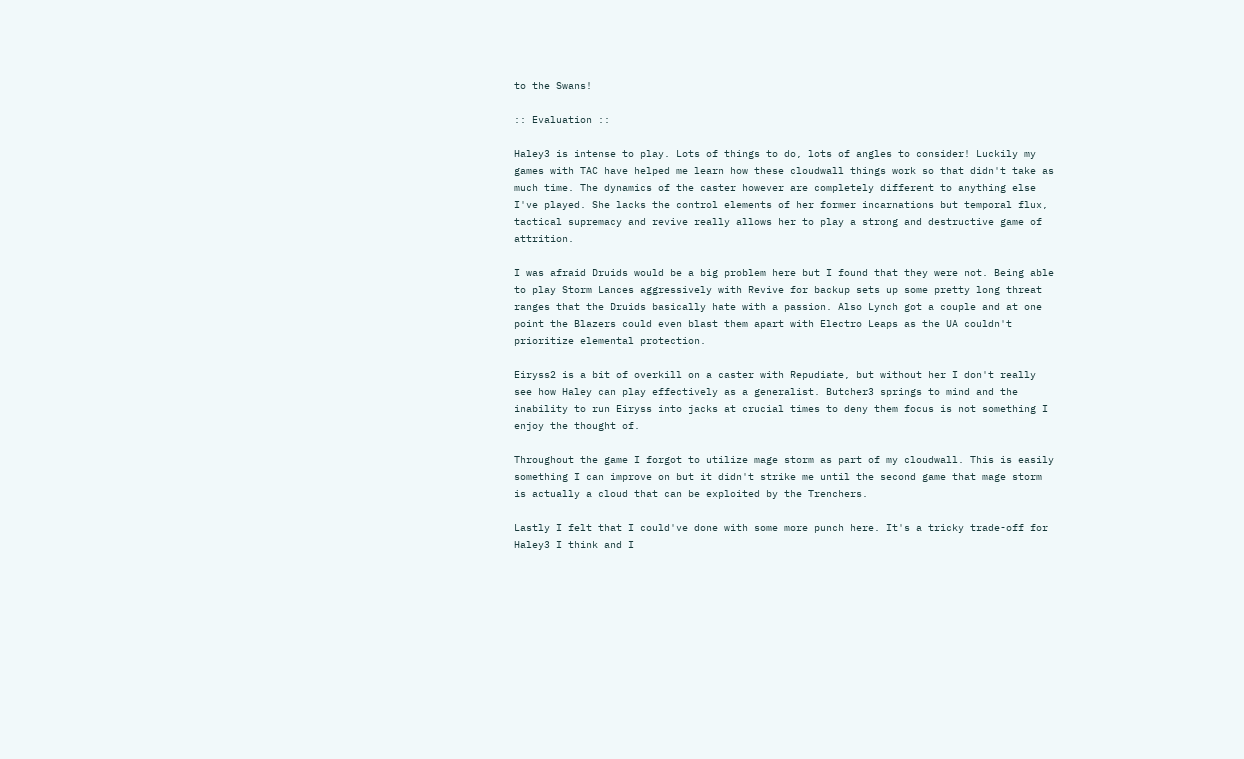to the Swans!

:: Evaluation ::

Haley3 is intense to play. Lots of things to do, lots of angles to consider! Luckily my games with TAC have helped me learn how these cloudwall things work so that didn't take as much time. The dynamics of the caster however are completely different to anything else I've played. She lacks the control elements of her former incarnations but temporal flux, tactical supremacy and revive really allows her to play a strong and destructive game of attrition.

I was afraid Druids would be a big problem here but I found that they were not. Being able to play Storm Lances aggressively with Revive for backup sets up some pretty long threat ranges that the Druids basically hate with a passion. Also Lynch got a couple and at one point the Blazers could even blast them apart with Electro Leaps as the UA couldn't prioritize elemental protection.

Eiryss2 is a bit of overkill on a caster with Repudiate, but without her I don't really see how Haley can play effectively as a generalist. Butcher3 springs to mind and the inability to run Eiryss into jacks at crucial times to deny them focus is not something I enjoy the thought of.

Throughout the game I forgot to utilize mage storm as part of my cloudwall. This is easily something I can improve on but it didn't strike me until the second game that mage storm is actually a cloud that can be exploited by the Trenchers.

Lastly I felt that I could've done with some more punch here. It's a tricky trade-off for Haley3 I think and I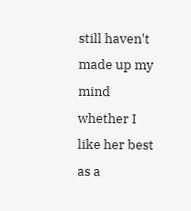still haven't made up my mind whether I like her best as a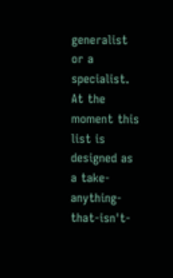generalist or a specialist. At the moment this list is designed as a take-anything-that-isn't-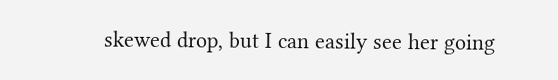skewed drop, but I can easily see her going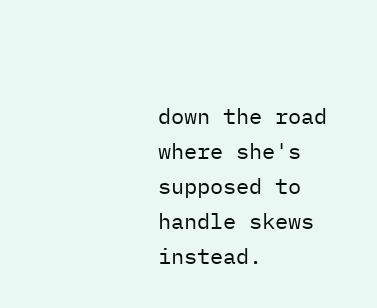down the road where she's supposed to handle skews instead.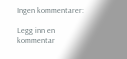Ingen kommentarer:

Legg inn en kommentar